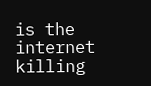is the internet killing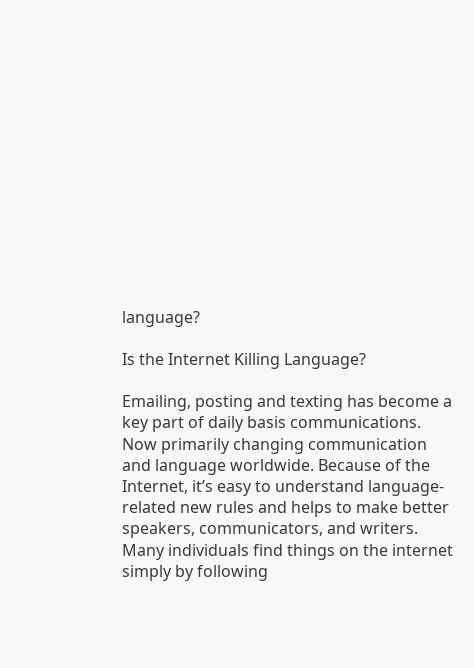language?

Is the Internet Killing Language?

Emailing, posting and texting has become a key part of daily basis communications. Now primarily changing communication and language worldwide. Because of the Internet, it’s easy to understand language-related new rules and helps to make better speakers, communicators, and writers. Many individuals find things on the internet simply by following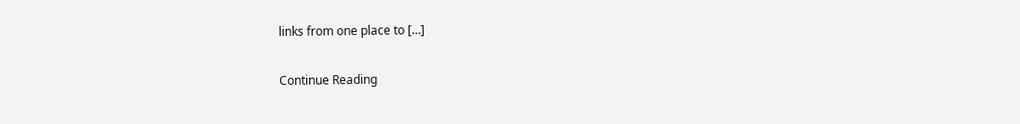links from one place to […]

Continue Reading